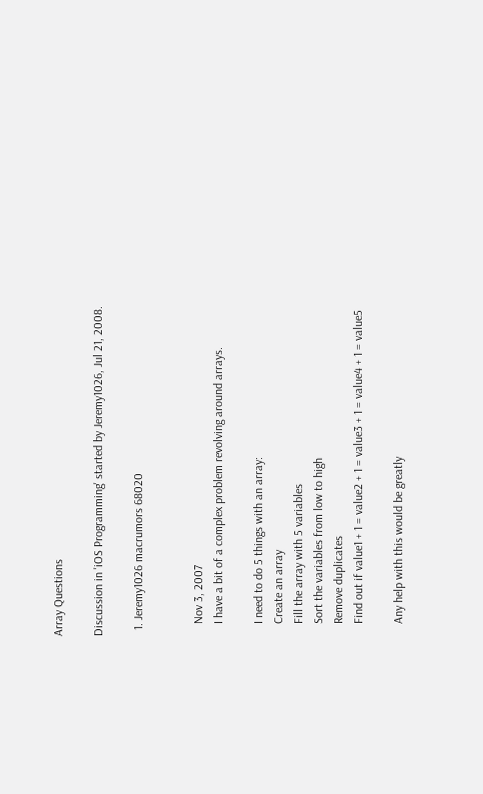Array Questions

Discussion in 'iOS Programming' started by Jeremy1026, Jul 21, 2008.

  1. Jeremy1026 macrumors 68020


    Nov 3, 2007
    I have a bit of a complex problem revolving around arrays.

    I need to do 5 things with an array:
    Create an array
    Fill the array with 5 variables
    Sort the variables from low to high
    Remove duplicates
    Find out if value1 + 1 = value2 + 1 = value3 + 1 = value4 + 1 = value5

    Any help with this would be greatly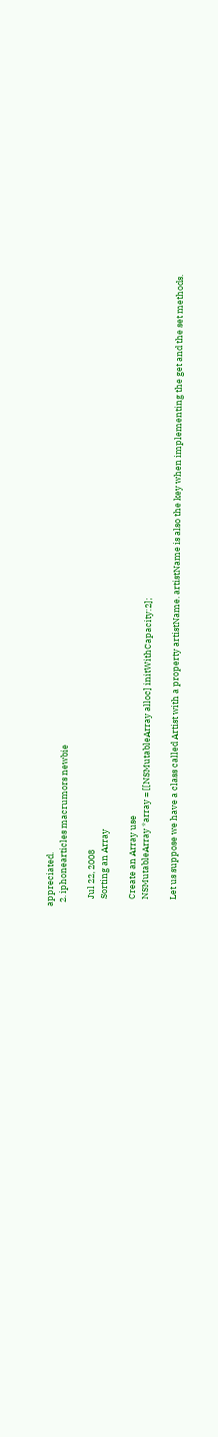appreciated.
  2. iphonearticles macrumors newbie

    Jul 22, 2008
    Sorting an Array

    Create an Array use
    NSMutableArray *array = [[NSMutableArray alloc] initWithCapacity:2];

    Let us suppose we have a class called Artist with a property artistName. artistName is also the key when implementing the get and the set methods.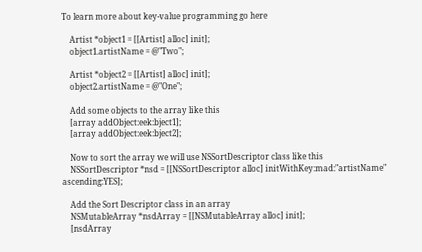To learn more about key-value programming go here

    Artist *object1 = [[Artist] alloc] init];
    object1.artistName = @"Two";

    Artist *object2 = [[Artist] alloc] init];
    object2.artistName = @"One";

    Add some objects to the array like this
    [array addObject:eek:bject1];
    [array addObject:eek:bject2];

    Now to sort the array we will use NSSortDescriptor class like this
    NSSortDescriptor *nsd = [[NSSortDescriptor alloc] initWithKey:mad:"artistName" ascending:YES];

    Add the Sort Descriptor class in an array
    NSMutableArray *nsdArray = [[NSMutableArray alloc] init];
    [nsdArray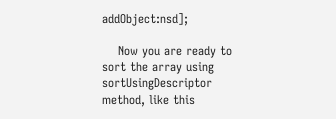addObject:nsd];

    Now you are ready to sort the array using sortUsingDescriptor method, like this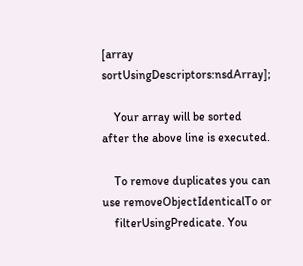[array sortUsingDescriptors:nsdArray];

    Your array will be sorted after the above line is executed.

    To remove duplicates you can use removeObjectIdenticalTo or
    filterUsingPredicate. You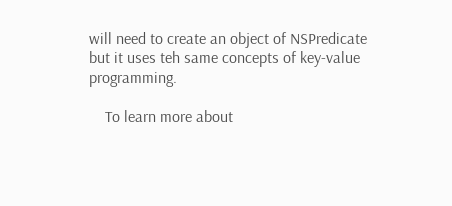will need to create an object of NSPredicate but it uses teh same concepts of key-value programming.

    To learn more about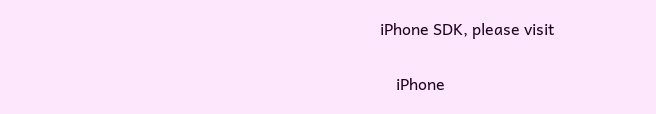iPhone SDK, please visit

    iPhone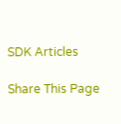SDK Articles

Share This Page